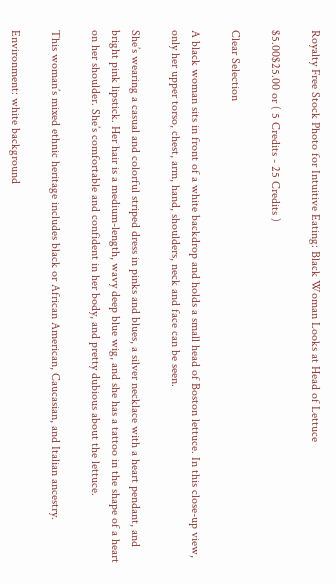Royalty Free Stock Photo for Intuitive Eating: Black Woman Looks at Head of Lettuce

$5.00$25.00 or ( 5 Credits - 25 Credits )

Clear Selection

A black woman sits in front of a white backdrop and holds a small head of Boston lettuce. In this close-up view, only her upper torso, chest, arm, hand, shoulders, neck and face can be seen.

She’s wearing a casual and colorful striped dress in pinks and blues, a silver necklace with a heart pendant, and bright pink lipstick. Her hair is a medium-length, wavy deep blue wig, and she has a tattoo in the shape of a heart on her shoulder. She’s comfortable and confident in her body, and pretty dubious about the lettuce.

This woman’s mixed ethnic heritage includes black or African American, Caucasian, and Italian ancestry.

Environment: white background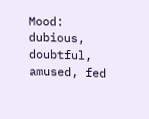Mood: dubious, doubtful, amused, fed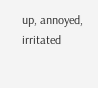up, annoyed, irritated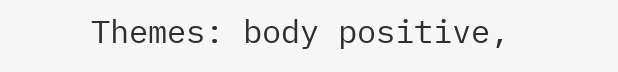Themes: body positive,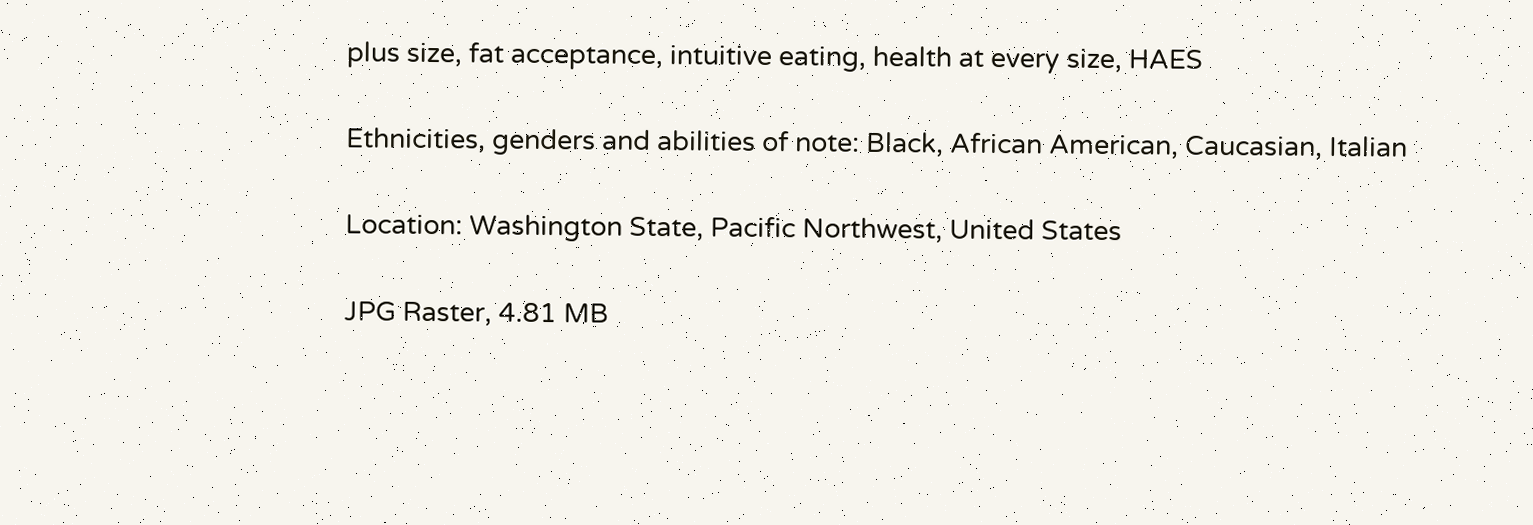plus size, fat acceptance, intuitive eating, health at every size, HAES

Ethnicities, genders and abilities of note: Black, African American, Caucasian, Italian

Location: Washington State, Pacific Northwest, United States

JPG Raster, 4.81 MB